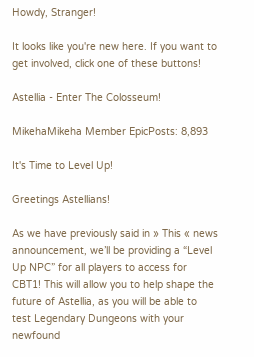Howdy, Stranger!

It looks like you're new here. If you want to get involved, click one of these buttons!

Astellia - Enter The Colosseum!

MikehaMikeha Member EpicPosts: 8,893

It's Time to Level Up!

Greetings Astellians!

As we have previously said in » This « news announcement, we’ll be providing a “Level Up NPC” for all players to access for CBT1! This will allow you to help shape the future of Astellia, as you will be able to test Legendary Dungeons with your newfound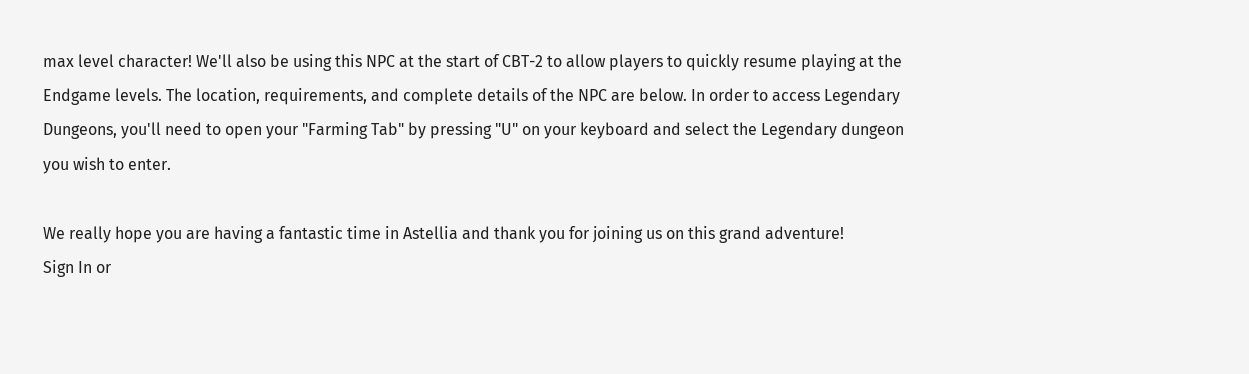max level character! We'll also be using this NPC at the start of CBT-2 to allow players to quickly resume playing at the Endgame levels. The location, requirements, and complete details of the NPC are below. In order to access Legendary Dungeons, you'll need to open your "Farming Tab" by pressing "U" on your keyboard and select the Legendary dungeon you wish to enter.

We really hope you are having a fantastic time in Astellia and thank you for joining us on this grand adventure!
Sign In or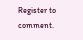Register to comment.